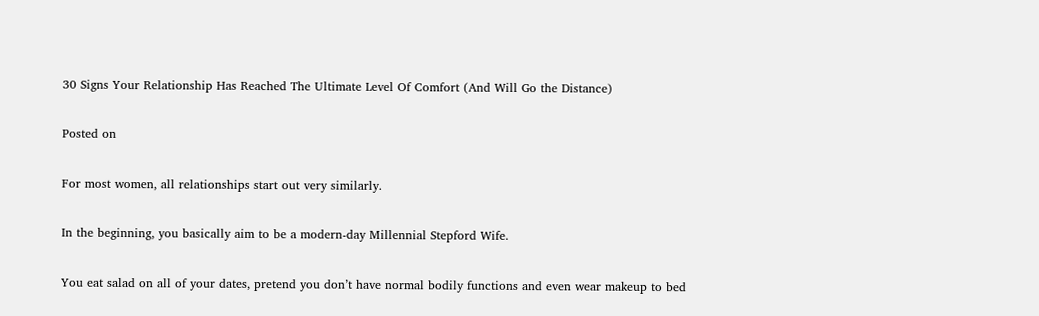30 Signs Your Relationship Has Reached The Ultimate Level Of Comfort (And Will Go the Distance)

Posted on

For most women, all relationships start out very similarly.

In the beginning, you basically aim to be a modern-day Millennial Stepford Wife.

You eat salad on all of your dates, pretend you don’t have normal bodily functions and even wear makeup to bed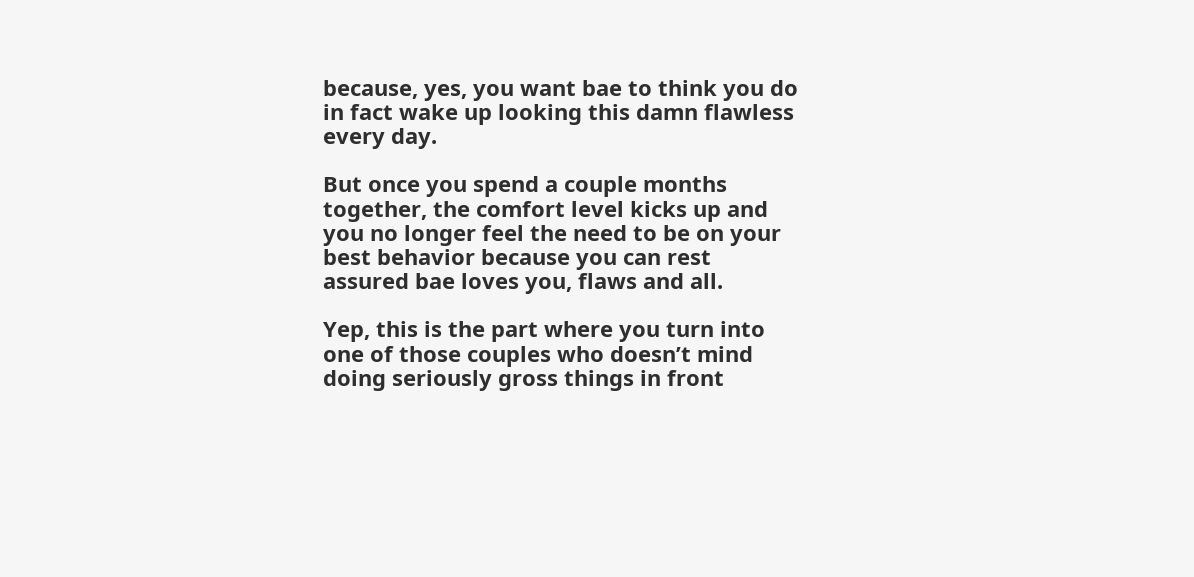because, yes, you want bae to think you do in fact wake up looking this damn flawless every day.

But once you spend a couple months together, the comfort level kicks up and you no longer feel the need to be on your best behavior because you can rest assured bae loves you, flaws and all.

Yep, this is the part where you turn into one of those couples who doesn’t mind doing seriously gross things in front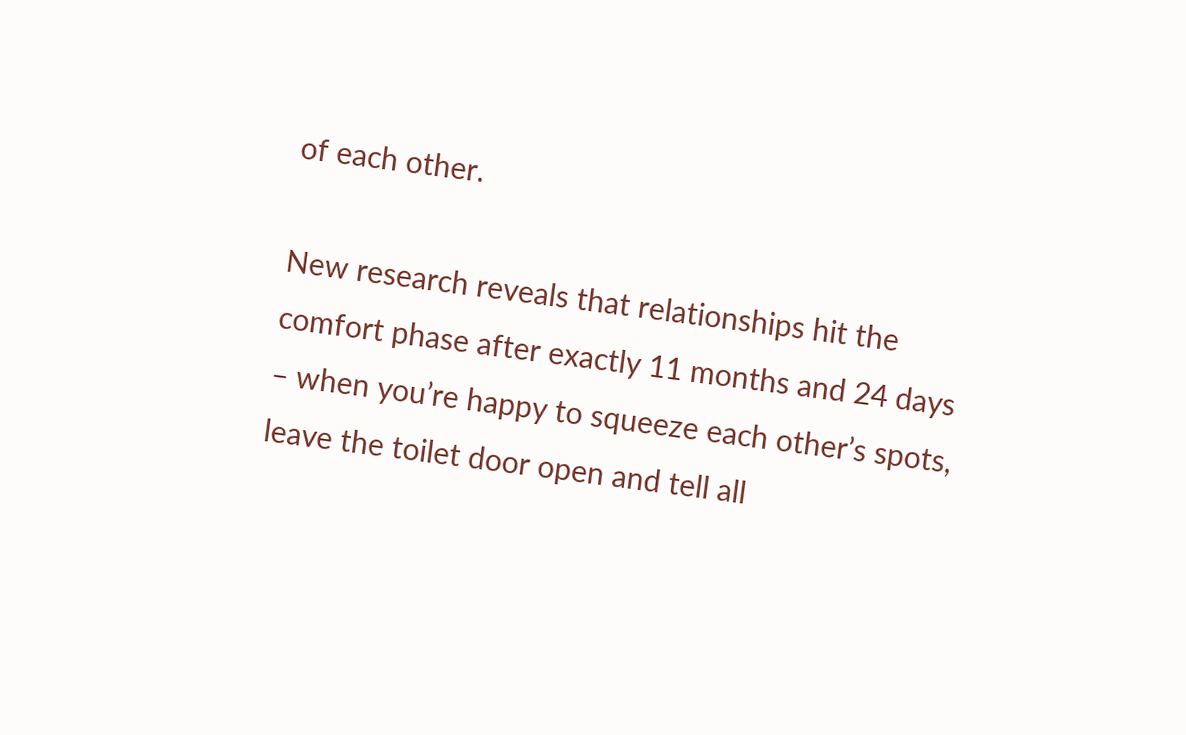of each other.

New research reveals that relationships hit the comfort phase after exactly 11 months and 24 days – when you’re happy to squeeze each other’s spots, leave the toilet door open and tell all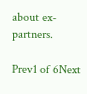about ex-partners.

Prev1 of 6Next